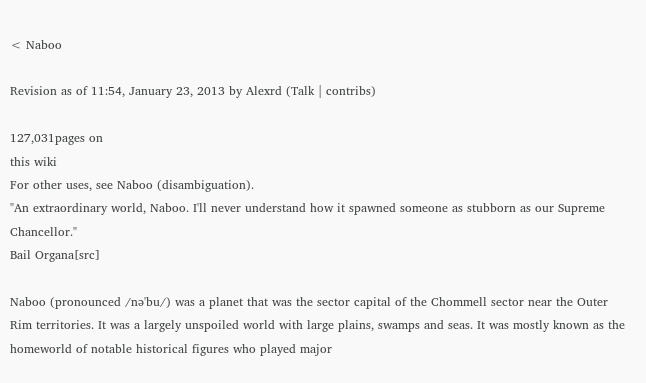< Naboo

Revision as of 11:54, January 23, 2013 by Alexrd (Talk | contribs)

127,031pages on
this wiki
For other uses, see Naboo (disambiguation).
"An extraordinary world, Naboo. I'll never understand how it spawned someone as stubborn as our Supreme Chancellor."
Bail Organa[src]

Naboo (pronounced /nə'bu/) was a planet that was the sector capital of the Chommell sector near the Outer Rim territories. It was a largely unspoiled world with large plains, swamps and seas. It was mostly known as the homeworld of notable historical figures who played major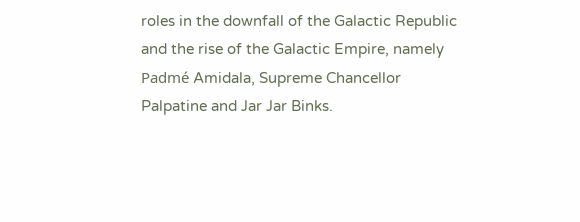roles in the downfall of the Galactic Republic and the rise of the Galactic Empire, namely Padmé Amidala, Supreme Chancellor Palpatine and Jar Jar Binks.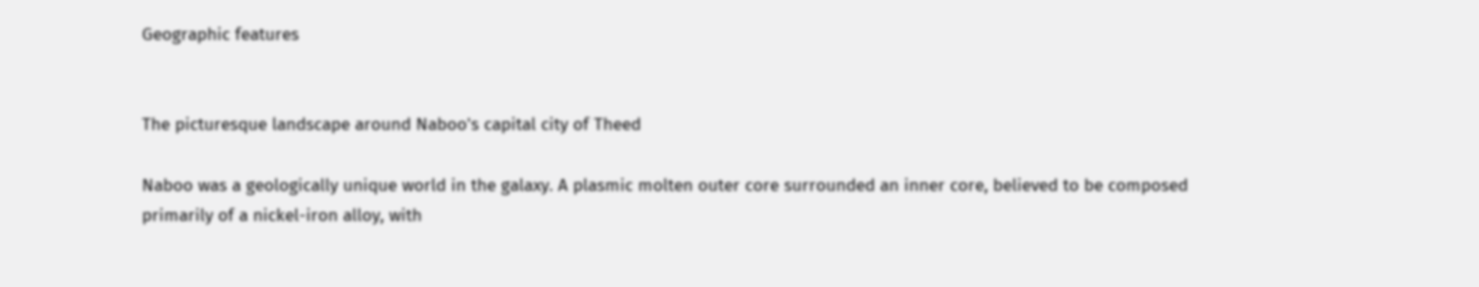Geographic features


The picturesque landscape around Naboo's capital city of Theed

Naboo was a geologically unique world in the galaxy. A plasmic molten outer core surrounded an inner core, believed to be composed primarily of a nickel-iron alloy, with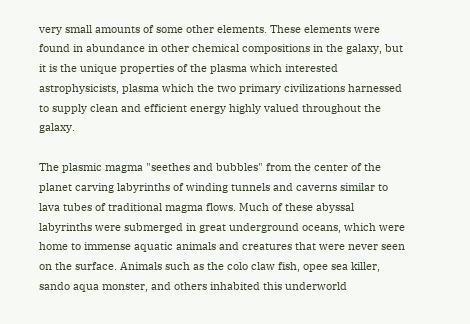very small amounts of some other elements. These elements were found in abundance in other chemical compositions in the galaxy, but it is the unique properties of the plasma which interested astrophysicists, plasma which the two primary civilizations harnessed to supply clean and efficient energy highly valued throughout the galaxy.

The plasmic magma "seethes and bubbles" from the center of the planet carving labyrinths of winding tunnels and caverns similar to lava tubes of traditional magma flows. Much of these abyssal labyrinths were submerged in great underground oceans, which were home to immense aquatic animals and creatures that were never seen on the surface. Animals such as the colo claw fish, opee sea killer, sando aqua monster, and others inhabited this underworld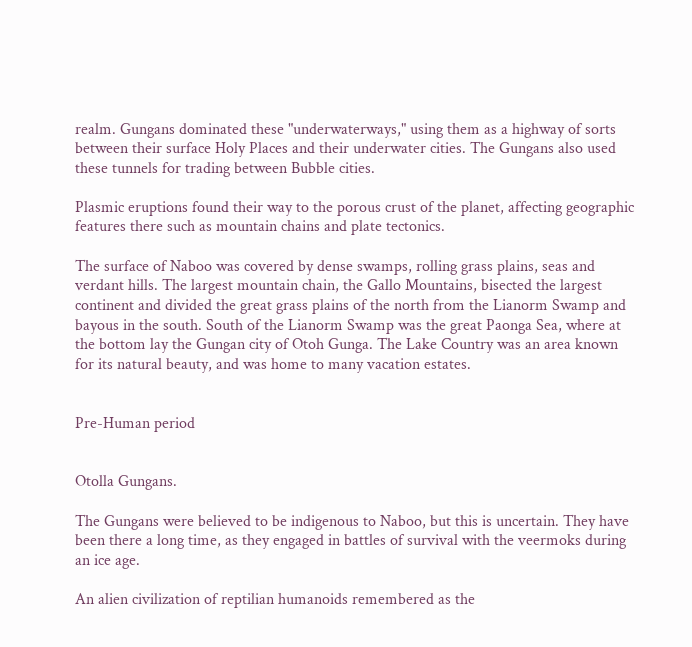realm. Gungans dominated these "underwaterways," using them as a highway of sorts between their surface Holy Places and their underwater cities. The Gungans also used these tunnels for trading between Bubble cities.

Plasmic eruptions found their way to the porous crust of the planet, affecting geographic features there such as mountain chains and plate tectonics.

The surface of Naboo was covered by dense swamps, rolling grass plains, seas and verdant hills. The largest mountain chain, the Gallo Mountains, bisected the largest continent and divided the great grass plains of the north from the Lianorm Swamp and bayous in the south. South of the Lianorm Swamp was the great Paonga Sea, where at the bottom lay the Gungan city of Otoh Gunga. The Lake Country was an area known for its natural beauty, and was home to many vacation estates.


Pre-Human period


Otolla Gungans.

The Gungans were believed to be indigenous to Naboo, but this is uncertain. They have been there a long time, as they engaged in battles of survival with the veermoks during an ice age.

An alien civilization of reptilian humanoids remembered as the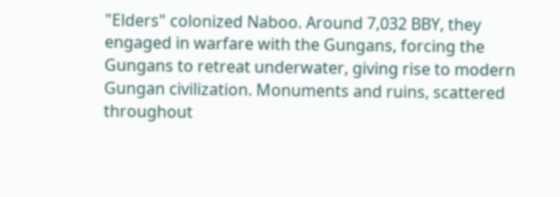"Elders" colonized Naboo. Around 7,032 BBY, they engaged in warfare with the Gungans, forcing the Gungans to retreat underwater, giving rise to modern Gungan civilization. Monuments and ruins, scattered throughout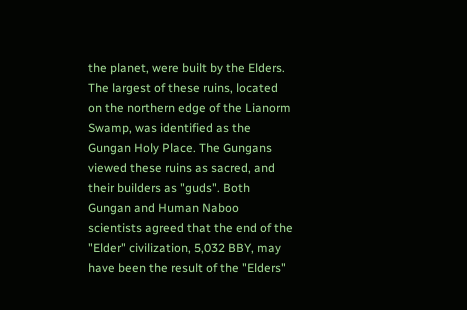the planet, were built by the Elders. The largest of these ruins, located on the northern edge of the Lianorm Swamp, was identified as the Gungan Holy Place. The Gungans viewed these ruins as sacred, and their builders as "guds". Both Gungan and Human Naboo scientists agreed that the end of the "Elder" civilization, 5,032 BBY, may have been the result of the "Elders"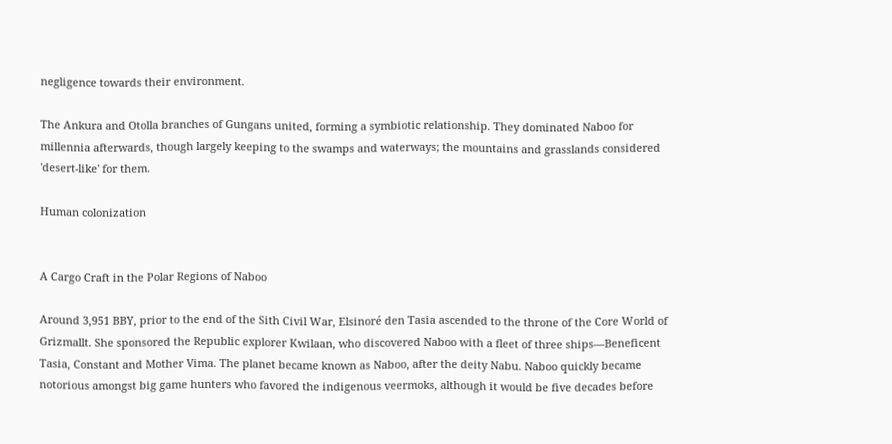negligence towards their environment.

The Ankura and Otolla branches of Gungans united, forming a symbiotic relationship. They dominated Naboo for millennia afterwards, though largely keeping to the swamps and waterways; the mountains and grasslands considered 'desert-like' for them.

Human colonization


A Cargo Craft in the Polar Regions of Naboo

Around 3,951 BBY, prior to the end of the Sith Civil War, Elsinoré den Tasia ascended to the throne of the Core World of Grizmallt. She sponsored the Republic explorer Kwilaan, who discovered Naboo with a fleet of three ships—Beneficent Tasia, Constant and Mother Vima. The planet became known as Naboo, after the deity Nabu. Naboo quickly became notorious amongst big game hunters who favored the indigenous veermoks, although it would be five decades before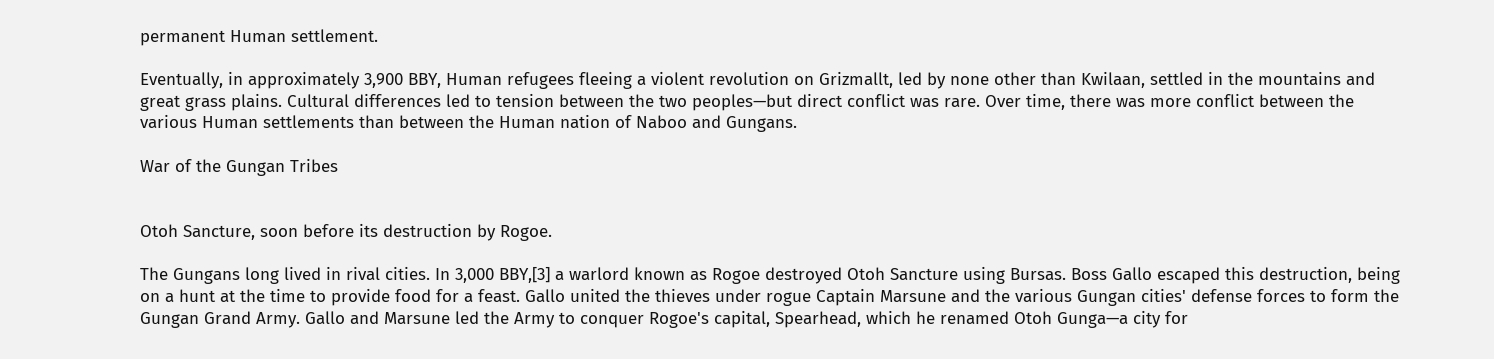permanent Human settlement.

Eventually, in approximately 3,900 BBY, Human refugees fleeing a violent revolution on Grizmallt, led by none other than Kwilaan, settled in the mountains and great grass plains. Cultural differences led to tension between the two peoples—but direct conflict was rare. Over time, there was more conflict between the various Human settlements than between the Human nation of Naboo and Gungans.

War of the Gungan Tribes


Otoh Sancture, soon before its destruction by Rogoe.

The Gungans long lived in rival cities. In 3,000 BBY,[3] a warlord known as Rogoe destroyed Otoh Sancture using Bursas. Boss Gallo escaped this destruction, being on a hunt at the time to provide food for a feast. Gallo united the thieves under rogue Captain Marsune and the various Gungan cities' defense forces to form the Gungan Grand Army. Gallo and Marsune led the Army to conquer Rogoe's capital, Spearhead, which he renamed Otoh Gunga—a city for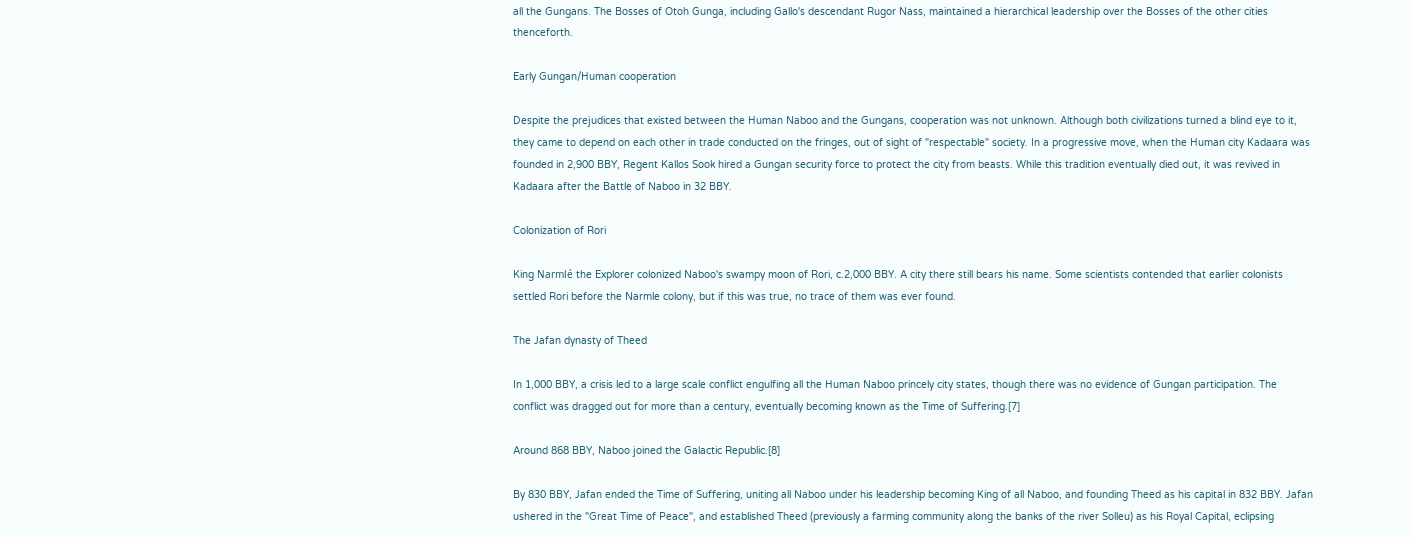all the Gungans. The Bosses of Otoh Gunga, including Gallo's descendant Rugor Nass, maintained a hierarchical leadership over the Bosses of the other cities thenceforth.

Early Gungan/Human cooperation

Despite the prejudices that existed between the Human Naboo and the Gungans, cooperation was not unknown. Although both civilizations turned a blind eye to it, they came to depend on each other in trade conducted on the fringes, out of sight of "respectable" society. In a progressive move, when the Human city Kadaara was founded in 2,900 BBY, Regent Kallos Sook hired a Gungan security force to protect the city from beasts. While this tradition eventually died out, it was revived in Kadaara after the Battle of Naboo in 32 BBY.

Colonization of Rori

King Narmlé the Explorer colonized Naboo's swampy moon of Rori, c.2,000 BBY. A city there still bears his name. Some scientists contended that earlier colonists settled Rori before the Narmle colony, but if this was true, no trace of them was ever found.

The Jafan dynasty of Theed

In 1,000 BBY, a crisis led to a large scale conflict engulfing all the Human Naboo princely city states, though there was no evidence of Gungan participation. The conflict was dragged out for more than a century, eventually becoming known as the Time of Suffering.[7]

Around 868 BBY, Naboo joined the Galactic Republic.[8]

By 830 BBY, Jafan ended the Time of Suffering, uniting all Naboo under his leadership becoming King of all Naboo, and founding Theed as his capital in 832 BBY. Jafan ushered in the "Great Time of Peace", and established Theed (previously a farming community along the banks of the river Solleu) as his Royal Capital, eclipsing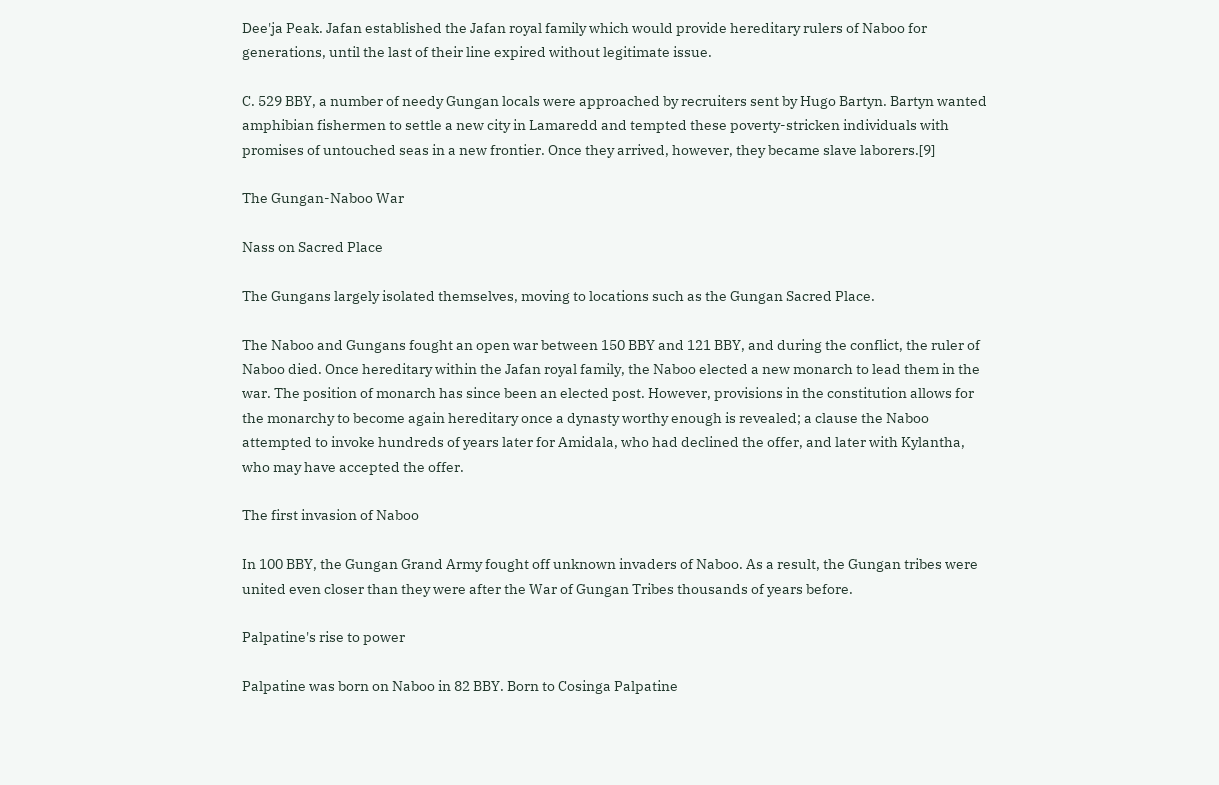Dee'ja Peak. Jafan established the Jafan royal family which would provide hereditary rulers of Naboo for generations, until the last of their line expired without legitimate issue.

C. 529 BBY, a number of needy Gungan locals were approached by recruiters sent by Hugo Bartyn. Bartyn wanted amphibian fishermen to settle a new city in Lamaredd and tempted these poverty-stricken individuals with promises of untouched seas in a new frontier. Once they arrived, however, they became slave laborers.[9]

The Gungan-Naboo War

Nass on Sacred Place

The Gungans largely isolated themselves, moving to locations such as the Gungan Sacred Place.

The Naboo and Gungans fought an open war between 150 BBY and 121 BBY, and during the conflict, the ruler of Naboo died. Once hereditary within the Jafan royal family, the Naboo elected a new monarch to lead them in the war. The position of monarch has since been an elected post. However, provisions in the constitution allows for the monarchy to become again hereditary once a dynasty worthy enough is revealed; a clause the Naboo attempted to invoke hundreds of years later for Amidala, who had declined the offer, and later with Kylantha, who may have accepted the offer.

The first invasion of Naboo

In 100 BBY, the Gungan Grand Army fought off unknown invaders of Naboo. As a result, the Gungan tribes were united even closer than they were after the War of Gungan Tribes thousands of years before.

Palpatine's rise to power

Palpatine was born on Naboo in 82 BBY. Born to Cosinga Palpatine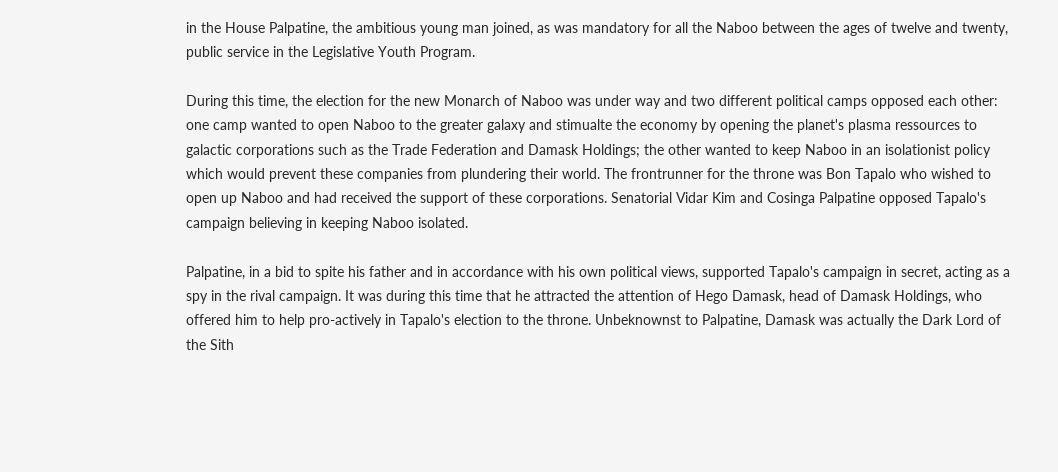in the House Palpatine, the ambitious young man joined, as was mandatory for all the Naboo between the ages of twelve and twenty, public service in the Legislative Youth Program.

During this time, the election for the new Monarch of Naboo was under way and two different political camps opposed each other: one camp wanted to open Naboo to the greater galaxy and stimualte the economy by opening the planet's plasma ressources to galactic corporations such as the Trade Federation and Damask Holdings; the other wanted to keep Naboo in an isolationist policy which would prevent these companies from plundering their world. The frontrunner for the throne was Bon Tapalo who wished to open up Naboo and had received the support of these corporations. Senatorial Vidar Kim and Cosinga Palpatine opposed Tapalo's campaign believing in keeping Naboo isolated.

Palpatine, in a bid to spite his father and in accordance with his own political views, supported Tapalo's campaign in secret, acting as a spy in the rival campaign. It was during this time that he attracted the attention of Hego Damask, head of Damask Holdings, who offered him to help pro-actively in Tapalo's election to the throne. Unbeknownst to Palpatine, Damask was actually the Dark Lord of the Sith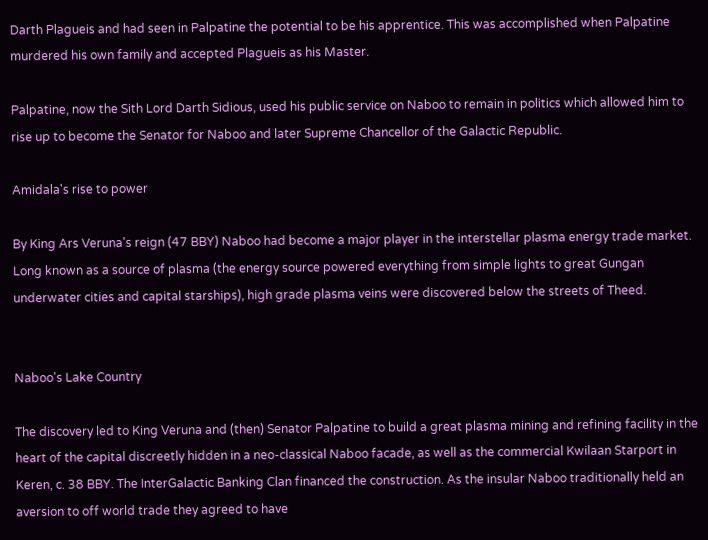Darth Plagueis and had seen in Palpatine the potential to be his apprentice. This was accomplished when Palpatine murdered his own family and accepted Plagueis as his Master.

Palpatine, now the Sith Lord Darth Sidious, used his public service on Naboo to remain in politics which allowed him to rise up to become the Senator for Naboo and later Supreme Chancellor of the Galactic Republic.

Amidala's rise to power

By King Ars Veruna's reign (47 BBY) Naboo had become a major player in the interstellar plasma energy trade market. Long known as a source of plasma (the energy source powered everything from simple lights to great Gungan underwater cities and capital starships), high grade plasma veins were discovered below the streets of Theed.


Naboo's Lake Country

The discovery led to King Veruna and (then) Senator Palpatine to build a great plasma mining and refining facility in the heart of the capital discreetly hidden in a neo-classical Naboo facade, as well as the commercial Kwilaan Starport in Keren, c. 38 BBY. The InterGalactic Banking Clan financed the construction. As the insular Naboo traditionally held an aversion to off world trade they agreed to have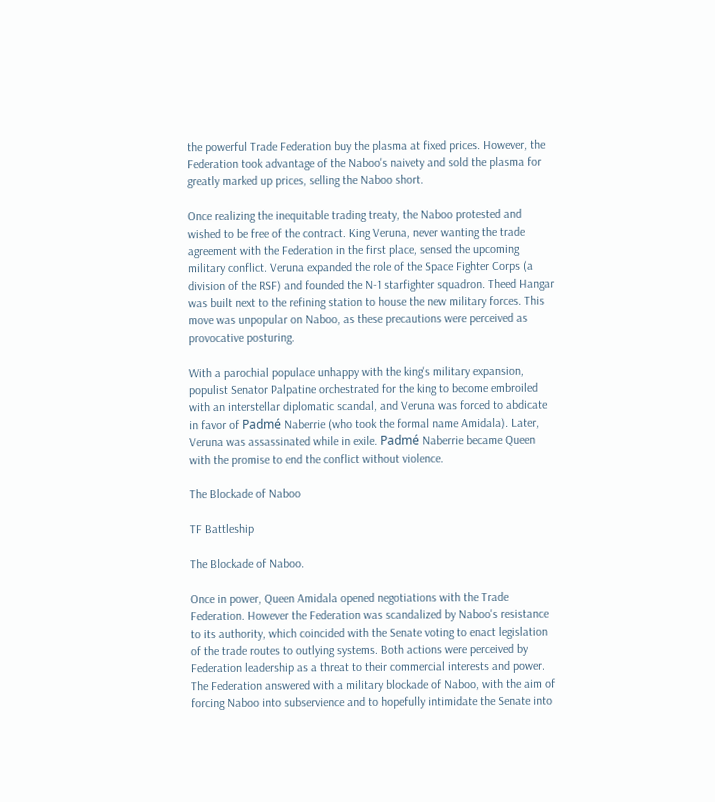the powerful Trade Federation buy the plasma at fixed prices. However, the Federation took advantage of the Naboo's naivety and sold the plasma for greatly marked up prices, selling the Naboo short.

Once realizing the inequitable trading treaty, the Naboo protested and wished to be free of the contract. King Veruna, never wanting the trade agreement with the Federation in the first place, sensed the upcoming military conflict. Veruna expanded the role of the Space Fighter Corps (a division of the RSF) and founded the N-1 starfighter squadron. Theed Hangar was built next to the refining station to house the new military forces. This move was unpopular on Naboo, as these precautions were perceived as provocative posturing.

With a parochial populace unhappy with the king's military expansion, populist Senator Palpatine orchestrated for the king to become embroiled with an interstellar diplomatic scandal, and Veruna was forced to abdicate in favor of Padmé Naberrie (who took the formal name Amidala). Later, Veruna was assassinated while in exile. Padmé Naberrie became Queen with the promise to end the conflict without violence.

The Blockade of Naboo

TF Battleship

The Blockade of Naboo.

Once in power, Queen Amidala opened negotiations with the Trade Federation. However the Federation was scandalized by Naboo's resistance to its authority, which coincided with the Senate voting to enact legislation of the trade routes to outlying systems. Both actions were perceived by Federation leadership as a threat to their commercial interests and power. The Federation answered with a military blockade of Naboo, with the aim of forcing Naboo into subservience and to hopefully intimidate the Senate into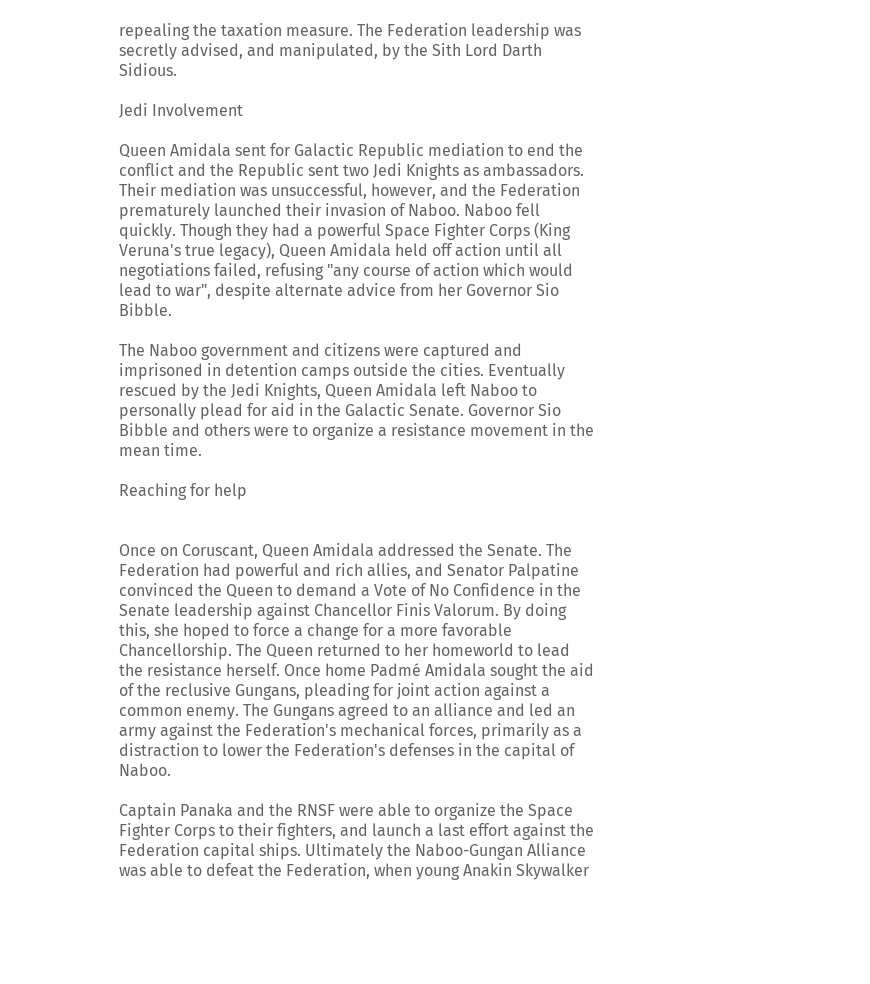repealing the taxation measure. The Federation leadership was secretly advised, and manipulated, by the Sith Lord Darth Sidious.

Jedi Involvement

Queen Amidala sent for Galactic Republic mediation to end the conflict and the Republic sent two Jedi Knights as ambassadors. Their mediation was unsuccessful, however, and the Federation prematurely launched their invasion of Naboo. Naboo fell quickly. Though they had a powerful Space Fighter Corps (King Veruna's true legacy), Queen Amidala held off action until all negotiations failed, refusing "any course of action which would lead to war", despite alternate advice from her Governor Sio Bibble.

The Naboo government and citizens were captured and imprisoned in detention camps outside the cities. Eventually rescued by the Jedi Knights, Queen Amidala left Naboo to personally plead for aid in the Galactic Senate. Governor Sio Bibble and others were to organize a resistance movement in the mean time.

Reaching for help


Once on Coruscant, Queen Amidala addressed the Senate. The Federation had powerful and rich allies, and Senator Palpatine convinced the Queen to demand a Vote of No Confidence in the Senate leadership against Chancellor Finis Valorum. By doing this, she hoped to force a change for a more favorable Chancellorship. The Queen returned to her homeworld to lead the resistance herself. Once home Padmé Amidala sought the aid of the reclusive Gungans, pleading for joint action against a common enemy. The Gungans agreed to an alliance and led an army against the Federation's mechanical forces, primarily as a distraction to lower the Federation's defenses in the capital of Naboo.

Captain Panaka and the RNSF were able to organize the Space Fighter Corps to their fighters, and launch a last effort against the Federation capital ships. Ultimately the Naboo-Gungan Alliance was able to defeat the Federation, when young Anakin Skywalker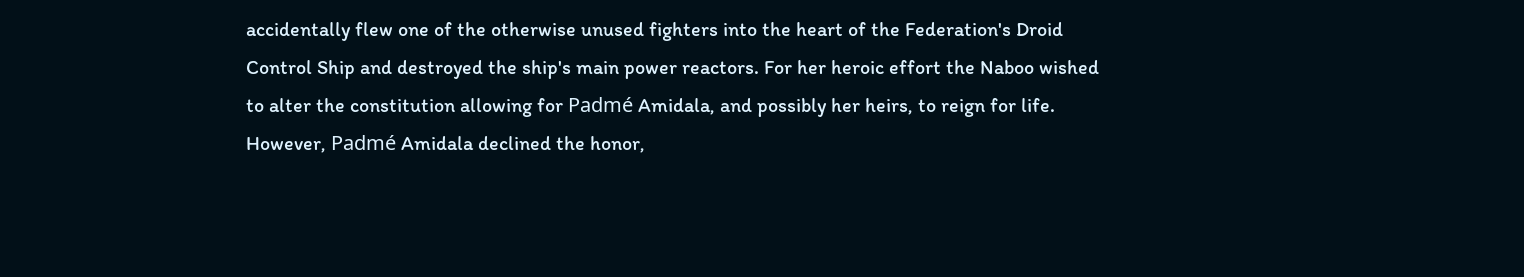accidentally flew one of the otherwise unused fighters into the heart of the Federation's Droid Control Ship and destroyed the ship's main power reactors. For her heroic effort the Naboo wished to alter the constitution allowing for Padmé Amidala, and possibly her heirs, to reign for life. However, Padmé Amidala declined the honor,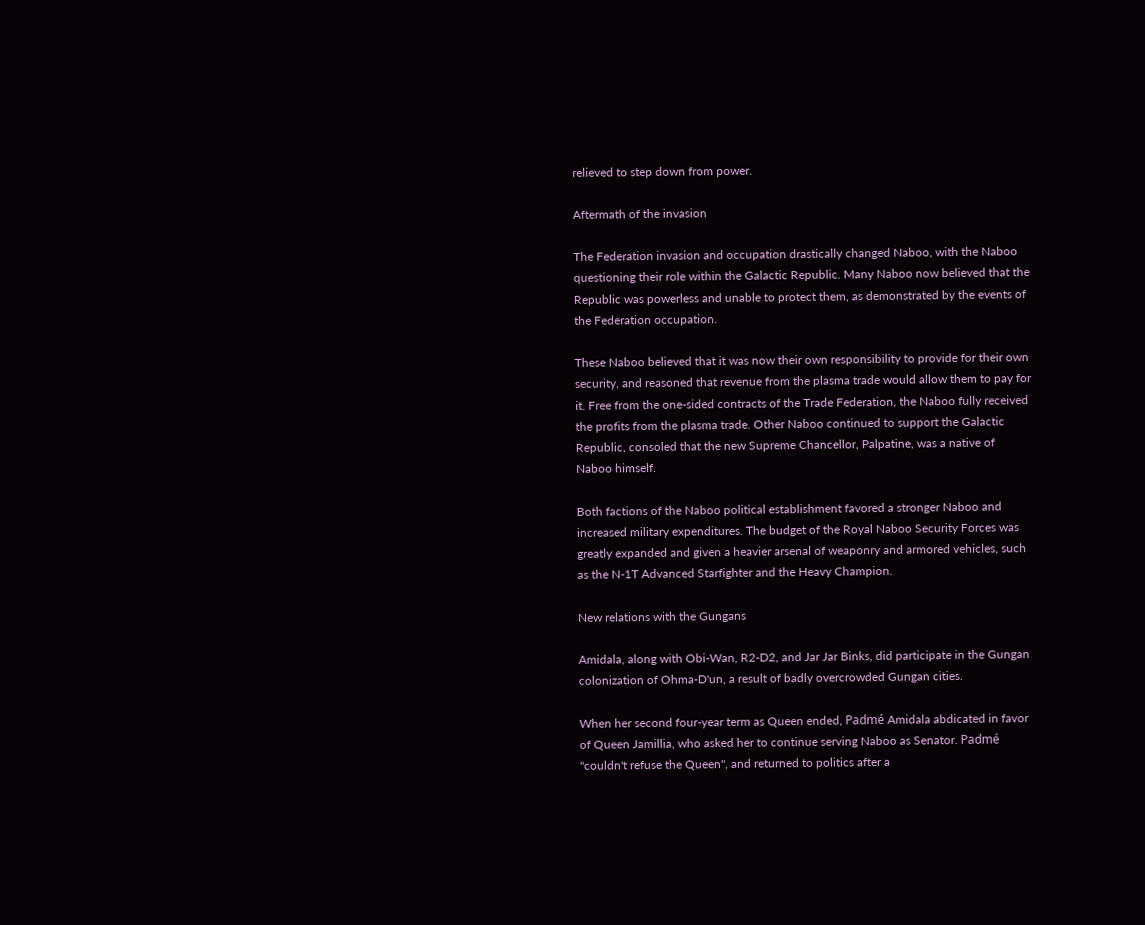relieved to step down from power.

Aftermath of the invasion

The Federation invasion and occupation drastically changed Naboo, with the Naboo questioning their role within the Galactic Republic. Many Naboo now believed that the Republic was powerless and unable to protect them, as demonstrated by the events of the Federation occupation.

These Naboo believed that it was now their own responsibility to provide for their own security, and reasoned that revenue from the plasma trade would allow them to pay for it. Free from the one-sided contracts of the Trade Federation, the Naboo fully received the profits from the plasma trade. Other Naboo continued to support the Galactic Republic, consoled that the new Supreme Chancellor, Palpatine, was a native of Naboo himself.

Both factions of the Naboo political establishment favored a stronger Naboo and increased military expenditures. The budget of the Royal Naboo Security Forces was greatly expanded and given a heavier arsenal of weaponry and armored vehicles, such as the N-1T Advanced Starfighter and the Heavy Champion.

New relations with the Gungans

Amidala, along with Obi-Wan, R2-D2, and Jar Jar Binks, did participate in the Gungan colonization of Ohma-D'un, a result of badly overcrowded Gungan cities.

When her second four-year term as Queen ended, Padmé Amidala abdicated in favor of Queen Jamillia, who asked her to continue serving Naboo as Senator. Padmé "couldn't refuse the Queen", and returned to politics after a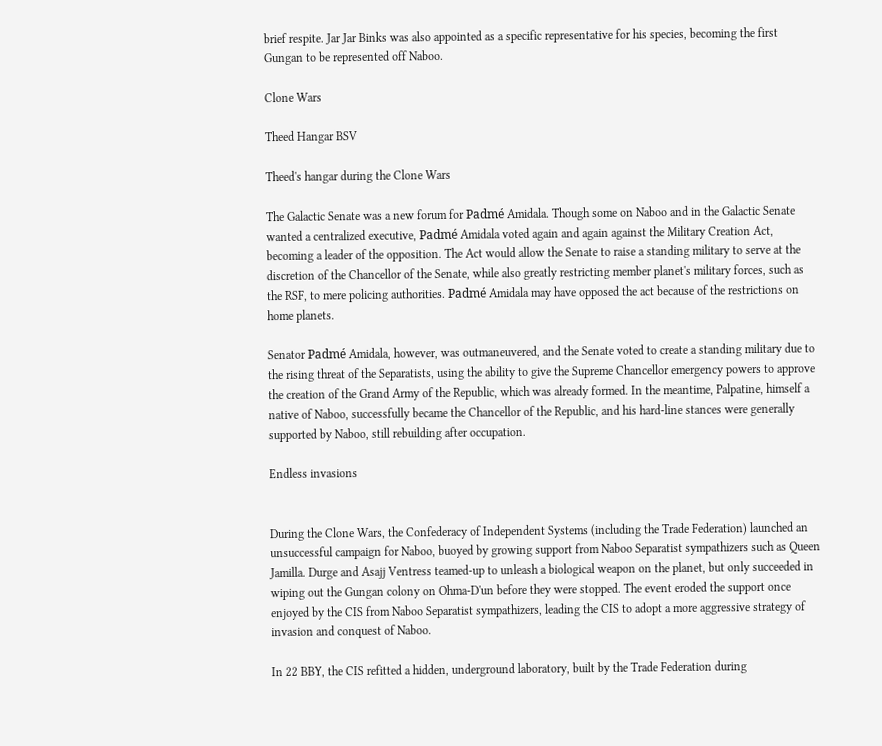brief respite. Jar Jar Binks was also appointed as a specific representative for his species, becoming the first Gungan to be represented off Naboo.

Clone Wars

Theed Hangar BSV

Theed's hangar during the Clone Wars

The Galactic Senate was a new forum for Padmé Amidala. Though some on Naboo and in the Galactic Senate wanted a centralized executive, Padmé Amidala voted again and again against the Military Creation Act, becoming a leader of the opposition. The Act would allow the Senate to raise a standing military to serve at the discretion of the Chancellor of the Senate, while also greatly restricting member planet's military forces, such as the RSF, to mere policing authorities. Padmé Amidala may have opposed the act because of the restrictions on home planets.

Senator Padmé Amidala, however, was outmaneuvered, and the Senate voted to create a standing military due to the rising threat of the Separatists, using the ability to give the Supreme Chancellor emergency powers to approve the creation of the Grand Army of the Republic, which was already formed. In the meantime, Palpatine, himself a native of Naboo, successfully became the Chancellor of the Republic, and his hard-line stances were generally supported by Naboo, still rebuilding after occupation.

Endless invasions


During the Clone Wars, the Confederacy of Independent Systems (including the Trade Federation) launched an unsuccessful campaign for Naboo, buoyed by growing support from Naboo Separatist sympathizers such as Queen Jamilla. Durge and Asajj Ventress teamed-up to unleash a biological weapon on the planet, but only succeeded in wiping out the Gungan colony on Ohma-D'un before they were stopped. The event eroded the support once enjoyed by the CIS from Naboo Separatist sympathizers, leading the CIS to adopt a more aggressive strategy of invasion and conquest of Naboo.

In 22 BBY, the CIS refitted a hidden, underground laboratory, built by the Trade Federation during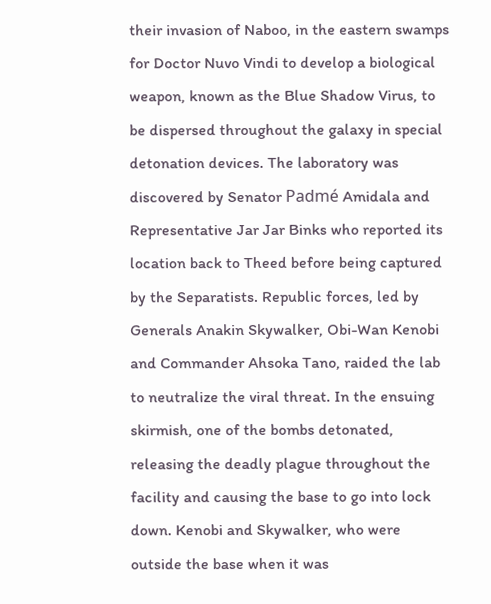their invasion of Naboo, in the eastern swamps for Doctor Nuvo Vindi to develop a biological weapon, known as the Blue Shadow Virus, to be dispersed throughout the galaxy in special detonation devices. The laboratory was discovered by Senator Padmé Amidala and Representative Jar Jar Binks who reported its location back to Theed before being captured by the Separatists. Republic forces, led by Generals Anakin Skywalker, Obi-Wan Kenobi and Commander Ahsoka Tano, raided the lab to neutralize the viral threat. In the ensuing skirmish, one of the bombs detonated, releasing the deadly plague throughout the facility and causing the base to go into lock down. Kenobi and Skywalker, who were outside the base when it was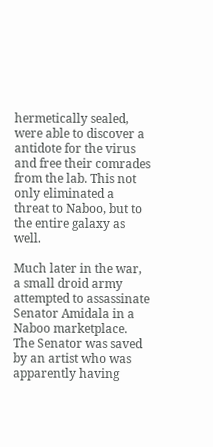hermetically sealed, were able to discover a antidote for the virus and free their comrades from the lab. This not only eliminated a threat to Naboo, but to the entire galaxy as well.

Much later in the war, a small droid army attempted to assassinate Senator Amidala in a Naboo marketplace. The Senator was saved by an artist who was apparently having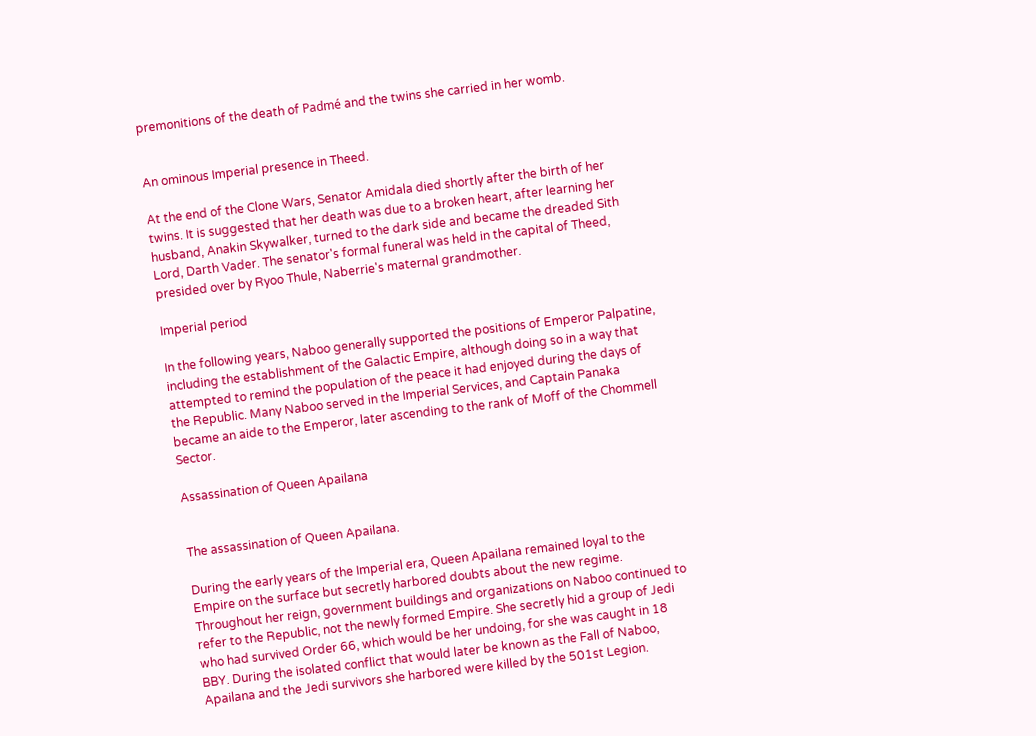premonitions of the death of Padmé and the twins she carried in her womb.


An ominous Imperial presence in Theed.

At the end of the Clone Wars, Senator Amidala died shortly after the birth of her twins. It is suggested that her death was due to a broken heart, after learning her husband, Anakin Skywalker, turned to the dark side and became the dreaded Sith Lord, Darth Vader. The senator's formal funeral was held in the capital of Theed, presided over by Ryoo Thule, Naberrie's maternal grandmother.

Imperial period

In the following years, Naboo generally supported the positions of Emperor Palpatine, including the establishment of the Galactic Empire, although doing so in a way that attempted to remind the population of the peace it had enjoyed during the days of the Republic. Many Naboo served in the Imperial Services, and Captain Panaka became an aide to the Emperor, later ascending to the rank of Moff of the Chommell Sector.

Assassination of Queen Apailana


The assassination of Queen Apailana.

During the early years of the Imperial era, Queen Apailana remained loyal to the Empire on the surface but secretly harbored doubts about the new regime. Throughout her reign, government buildings and organizations on Naboo continued to refer to the Republic, not the newly formed Empire. She secretly hid a group of Jedi who had survived Order 66, which would be her undoing, for she was caught in 18 BBY. During the isolated conflict that would later be known as the Fall of Naboo, Apailana and the Jedi survivors she harbored were killed by the 501st Legion.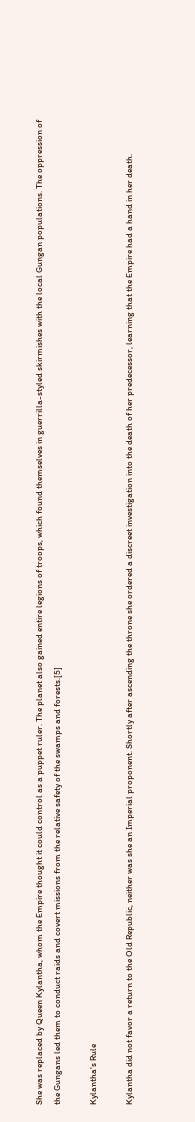She was replaced by Queen Kylantha, whom the Empire thought it could control as a puppet ruler. The planet also gained entire legions of troops, which found themselves in guerrilla-styled skirmishes with the local Gungan populations. The oppression of the Gungans led them to conduct raids and covert missions from the relative safety of the swamps and forests.[5]

Kylantha's Rule

Kylantha did not favor a return to the Old Republic, neither was she an Imperial proponent. Shortly after ascending the throne she ordered a discreet investigation into the death of her predecessor, learning that the Empire had a hand in her death.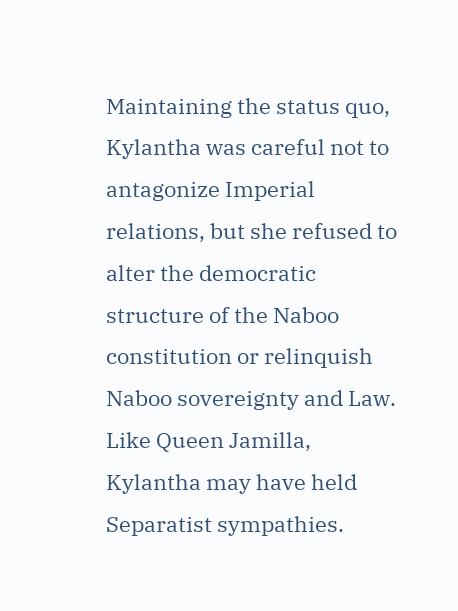Maintaining the status quo, Kylantha was careful not to antagonize Imperial relations, but she refused to alter the democratic structure of the Naboo constitution or relinquish Naboo sovereignty and Law. Like Queen Jamilla, Kylantha may have held Separatist sympathies.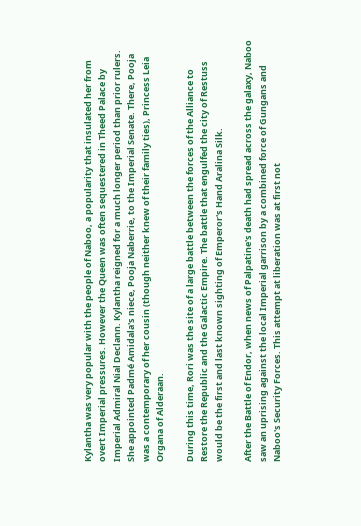Kylantha was very popular with the people of Naboo, a popularity that insulated her from overt Imperial pressures. However the Queen was often sequestered in Theed Palace by Imperial Admiral Nial Declann. Kylantha reigned for a much longer period than prior rulers. She appointed Padmé Amidala's niece, Pooja Naberrie, to the Imperial Senate. There, Pooja was a contemporary of her cousin (though neither knew of their family ties), Princess Leia Organa of Alderaan.

During this time, Rori was the site of a large battle between the forces of the Alliance to Restore the Republic and the Galactic Empire. The battle that engulfed the city of Restuss would be the first and last known sighting of Emperor's Hand Aralina Silk.

After the Battle of Endor, when news of Palpatine's death had spread across the galaxy, Naboo saw an uprising against the local Imperial garrison by a combined force of Gungans and Naboo's Security Forces. This attempt at liberation was at first not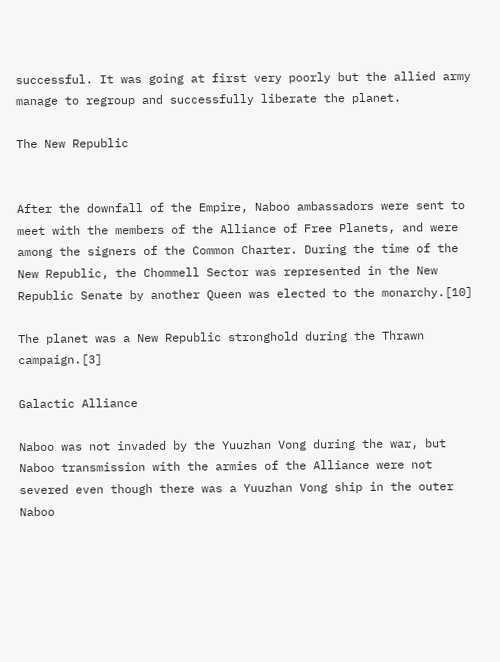successful. It was going at first very poorly but the allied army manage to regroup and successfully liberate the planet.

The New Republic


After the downfall of the Empire, Naboo ambassadors were sent to meet with the members of the Alliance of Free Planets, and were among the signers of the Common Charter. During the time of the New Republic, the Chommell Sector was represented in the New Republic Senate by another Queen was elected to the monarchy.[10]

The planet was a New Republic stronghold during the Thrawn campaign.[3]

Galactic Alliance

Naboo was not invaded by the Yuuzhan Vong during the war, but Naboo transmission with the armies of the Alliance were not severed even though there was a Yuuzhan Vong ship in the outer Naboo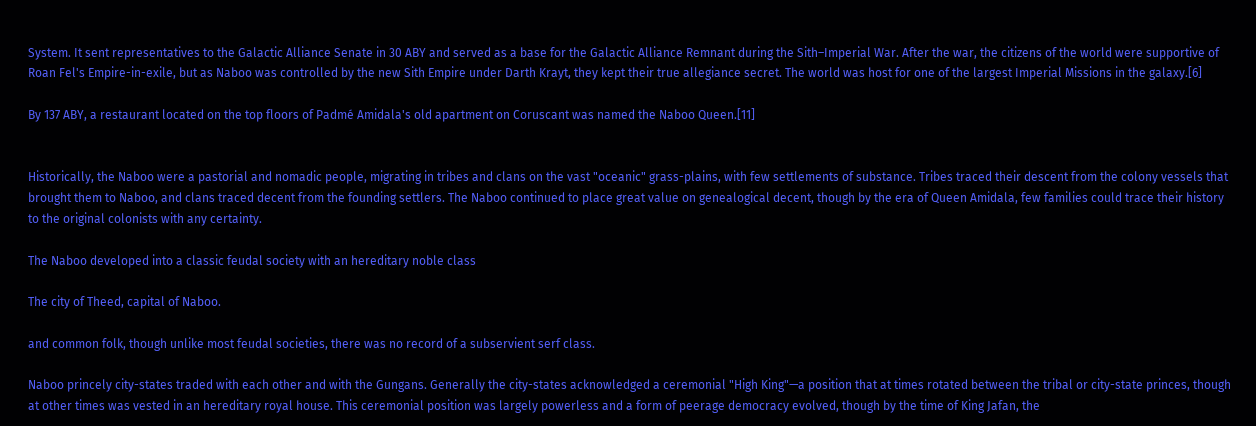System. It sent representatives to the Galactic Alliance Senate in 30 ABY and served as a base for the Galactic Alliance Remnant during the Sith–Imperial War. After the war, the citizens of the world were supportive of Roan Fel's Empire-in-exile, but as Naboo was controlled by the new Sith Empire under Darth Krayt, they kept their true allegiance secret. The world was host for one of the largest Imperial Missions in the galaxy.[6]

By 137 ABY, a restaurant located on the top floors of Padmé Amidala's old apartment on Coruscant was named the Naboo Queen.[11]


Historically, the Naboo were a pastorial and nomadic people, migrating in tribes and clans on the vast "oceanic" grass-plains, with few settlements of substance. Tribes traced their descent from the colony vessels that brought them to Naboo, and clans traced decent from the founding settlers. The Naboo continued to place great value on genealogical decent, though by the era of Queen Amidala, few families could trace their history to the original colonists with any certainty.

The Naboo developed into a classic feudal society with an hereditary noble class

The city of Theed, capital of Naboo.

and common folk, though unlike most feudal societies, there was no record of a subservient serf class.

Naboo princely city-states traded with each other and with the Gungans. Generally the city-states acknowledged a ceremonial "High King"—a position that at times rotated between the tribal or city-state princes, though at other times was vested in an hereditary royal house. This ceremonial position was largely powerless and a form of peerage democracy evolved, though by the time of King Jafan, the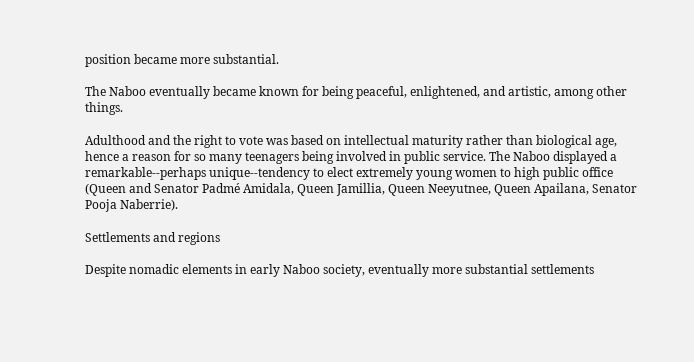position became more substantial.

The Naboo eventually became known for being peaceful, enlightened, and artistic, among other things.

Adulthood and the right to vote was based on intellectual maturity rather than biological age, hence a reason for so many teenagers being involved in public service. The Naboo displayed a remarkable--perhaps unique--tendency to elect extremely young women to high public office (Queen and Senator Padmé Amidala, Queen Jamillia, Queen Neeyutnee, Queen Apailana, Senator Pooja Naberrie).

Settlements and regions

Despite nomadic elements in early Naboo society, eventually more substantial settlements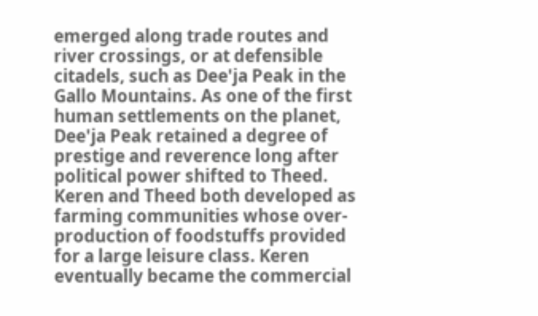emerged along trade routes and river crossings, or at defensible citadels, such as Dee'ja Peak in the Gallo Mountains. As one of the first human settlements on the planet, Dee'ja Peak retained a degree of prestige and reverence long after political power shifted to Theed. Keren and Theed both developed as farming communities whose over-production of foodstuffs provided for a large leisure class. Keren eventually became the commercial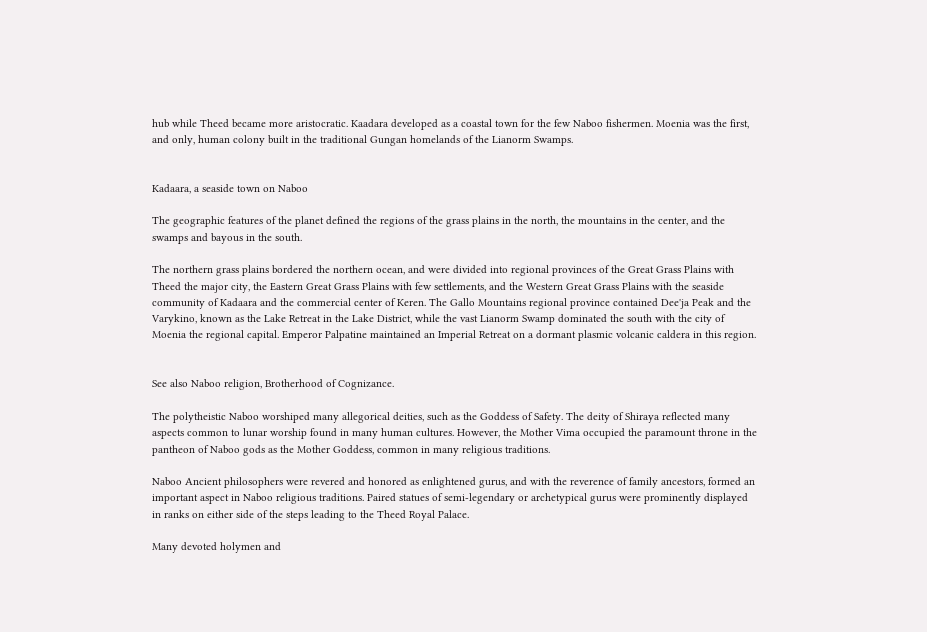hub while Theed became more aristocratic. Kaadara developed as a coastal town for the few Naboo fishermen. Moenia was the first, and only, human colony built in the traditional Gungan homelands of the Lianorm Swamps.


Kadaara, a seaside town on Naboo

The geographic features of the planet defined the regions of the grass plains in the north, the mountains in the center, and the swamps and bayous in the south.

The northern grass plains bordered the northern ocean, and were divided into regional provinces of the Great Grass Plains with Theed the major city, the Eastern Great Grass Plains with few settlements, and the Western Great Grass Plains with the seaside community of Kadaara and the commercial center of Keren. The Gallo Mountains regional province contained Dee'ja Peak and the Varykino, known as the Lake Retreat in the Lake District, while the vast Lianorm Swamp dominated the south with the city of Moenia the regional capital. Emperor Palpatine maintained an Imperial Retreat on a dormant plasmic volcanic caldera in this region.


See also Naboo religion, Brotherhood of Cognizance.

The polytheistic Naboo worshiped many allegorical deities, such as the Goddess of Safety. The deity of Shiraya reflected many aspects common to lunar worship found in many human cultures. However, the Mother Vima occupied the paramount throne in the pantheon of Naboo gods as the Mother Goddess, common in many religious traditions.

Naboo Ancient philosophers were revered and honored as enlightened gurus, and with the reverence of family ancestors, formed an important aspect in Naboo religious traditions. Paired statues of semi-legendary or archetypical gurus were prominently displayed in ranks on either side of the steps leading to the Theed Royal Palace.

Many devoted holymen and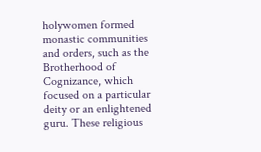holywomen formed monastic communities and orders, such as the Brotherhood of Cognizance, which focused on a particular deity or an enlightened guru. These religious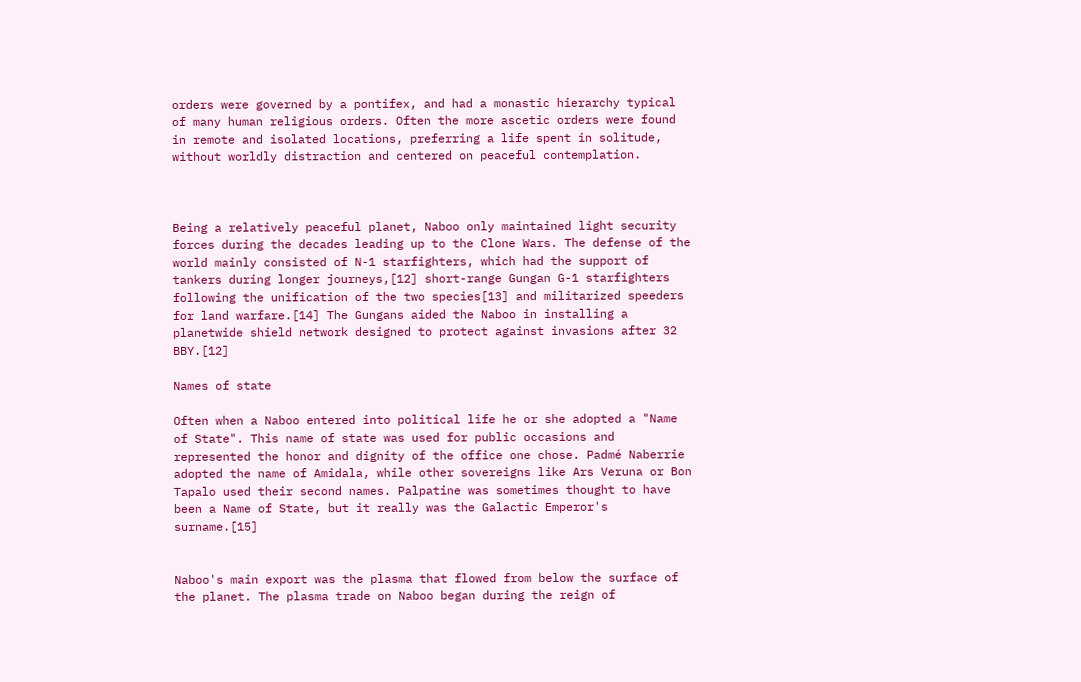orders were governed by a pontifex, and had a monastic hierarchy typical of many human religious orders. Often the more ascetic orders were found in remote and isolated locations, preferring a life spent in solitude, without worldly distraction and centered on peaceful contemplation.



Being a relatively peaceful planet, Naboo only maintained light security forces during the decades leading up to the Clone Wars. The defense of the world mainly consisted of N-1 starfighters, which had the support of tankers during longer journeys,[12] short-range Gungan G-1 starfighters following the unification of the two species[13] and militarized speeders for land warfare.[14] The Gungans aided the Naboo in installing a planetwide shield network designed to protect against invasions after 32 BBY.[12]

Names of state

Often when a Naboo entered into political life he or she adopted a "Name of State". This name of state was used for public occasions and represented the honor and dignity of the office one chose. Padmé Naberrie adopted the name of Amidala, while other sovereigns like Ars Veruna or Bon Tapalo used their second names. Palpatine was sometimes thought to have been a Name of State, but it really was the Galactic Emperor's surname.[15]


Naboo's main export was the plasma that flowed from below the surface of the planet. The plasma trade on Naboo began during the reign of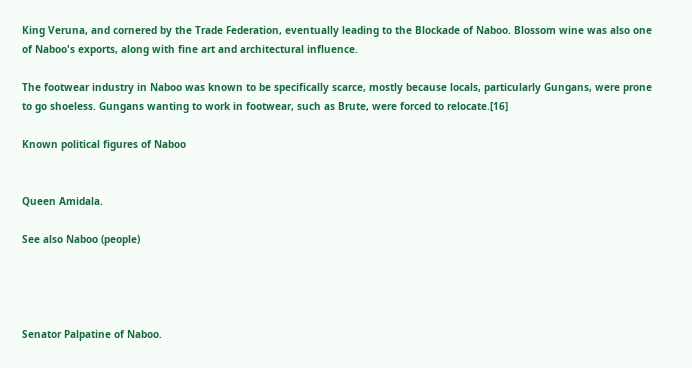King Veruna, and cornered by the Trade Federation, eventually leading to the Blockade of Naboo. Blossom wine was also one of Naboo's exports, along with fine art and architectural influence.

The footwear industry in Naboo was known to be specifically scarce, mostly because locals, particularly Gungans, were prone to go shoeless. Gungans wanting to work in footwear, such as Brute, were forced to relocate.[16]

Known political figures of Naboo


Queen Amidala.

See also Naboo (people)




Senator Palpatine of Naboo.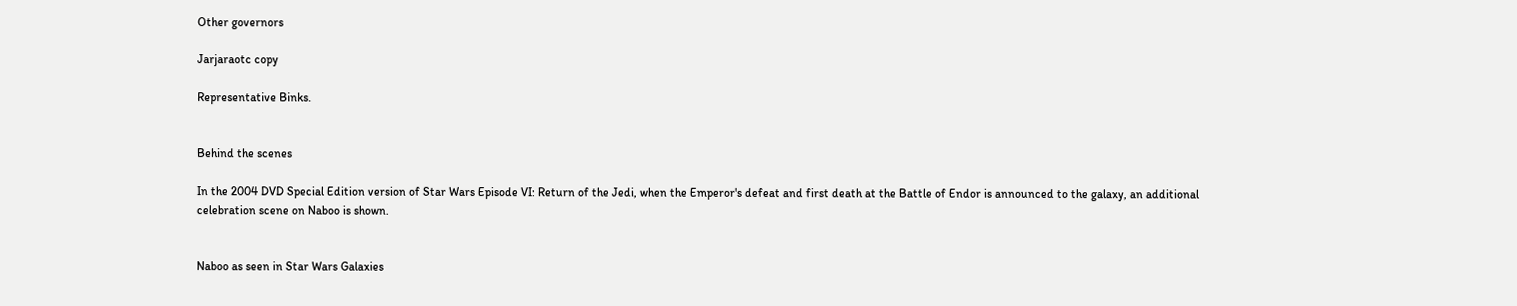Other governors

Jarjaraotc copy

Representative Binks.


Behind the scenes

In the 2004 DVD Special Edition version of Star Wars Episode VI: Return of the Jedi, when the Emperor's defeat and first death at the Battle of Endor is announced to the galaxy, an additional celebration scene on Naboo is shown.


Naboo as seen in Star Wars Galaxies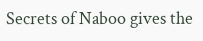Secrets of Naboo gives the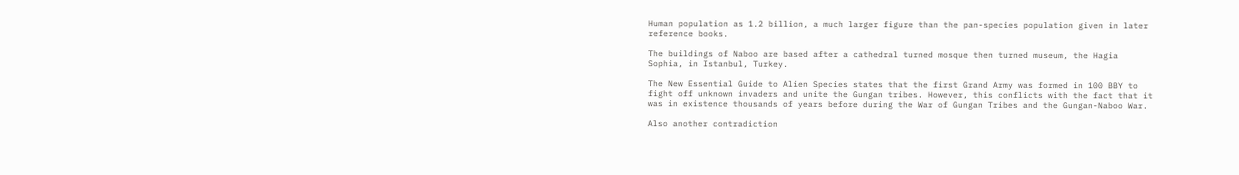Human population as 1.2 billion, a much larger figure than the pan-species population given in later reference books.

The buildings of Naboo are based after a cathedral turned mosque then turned museum, the Hagia Sophia, in Istanbul, Turkey.

The New Essential Guide to Alien Species states that the first Grand Army was formed in 100 BBY to fight off unknown invaders and unite the Gungan tribes. However, this conflicts with the fact that it was in existence thousands of years before during the War of Gungan Tribes and the Gungan-Naboo War.

Also another contradiction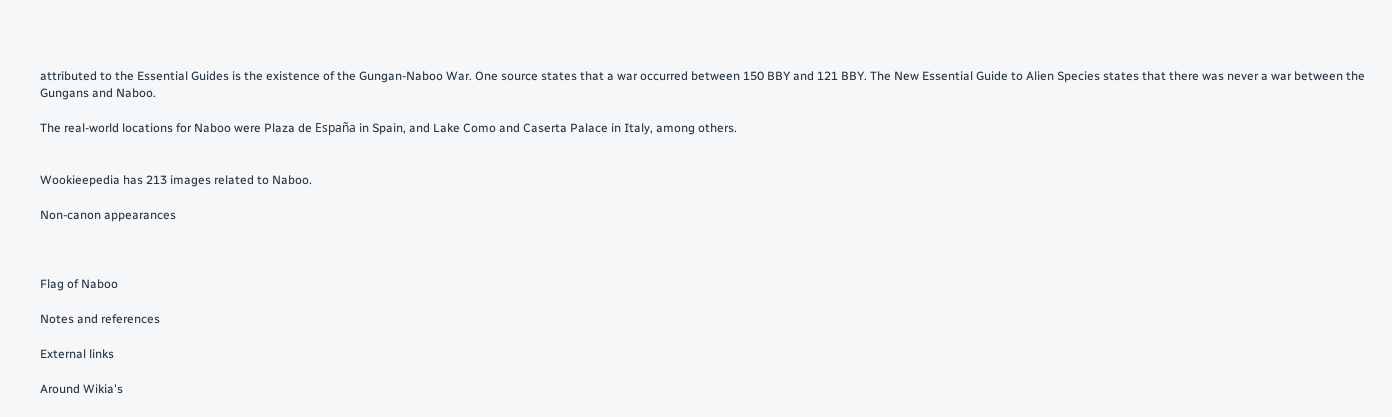attributed to the Essential Guides is the existence of the Gungan-Naboo War. One source states that a war occurred between 150 BBY and 121 BBY. The New Essential Guide to Alien Species states that there was never a war between the Gungans and Naboo.

The real-world locations for Naboo were Plaza de España in Spain, and Lake Como and Caserta Palace in Italy, among others.


Wookieepedia has 213 images related to Naboo.

Non-canon appearances



Flag of Naboo

Notes and references

External links

Around Wikia's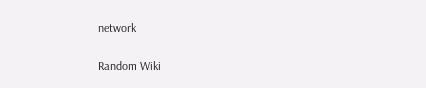network

Random Wiki